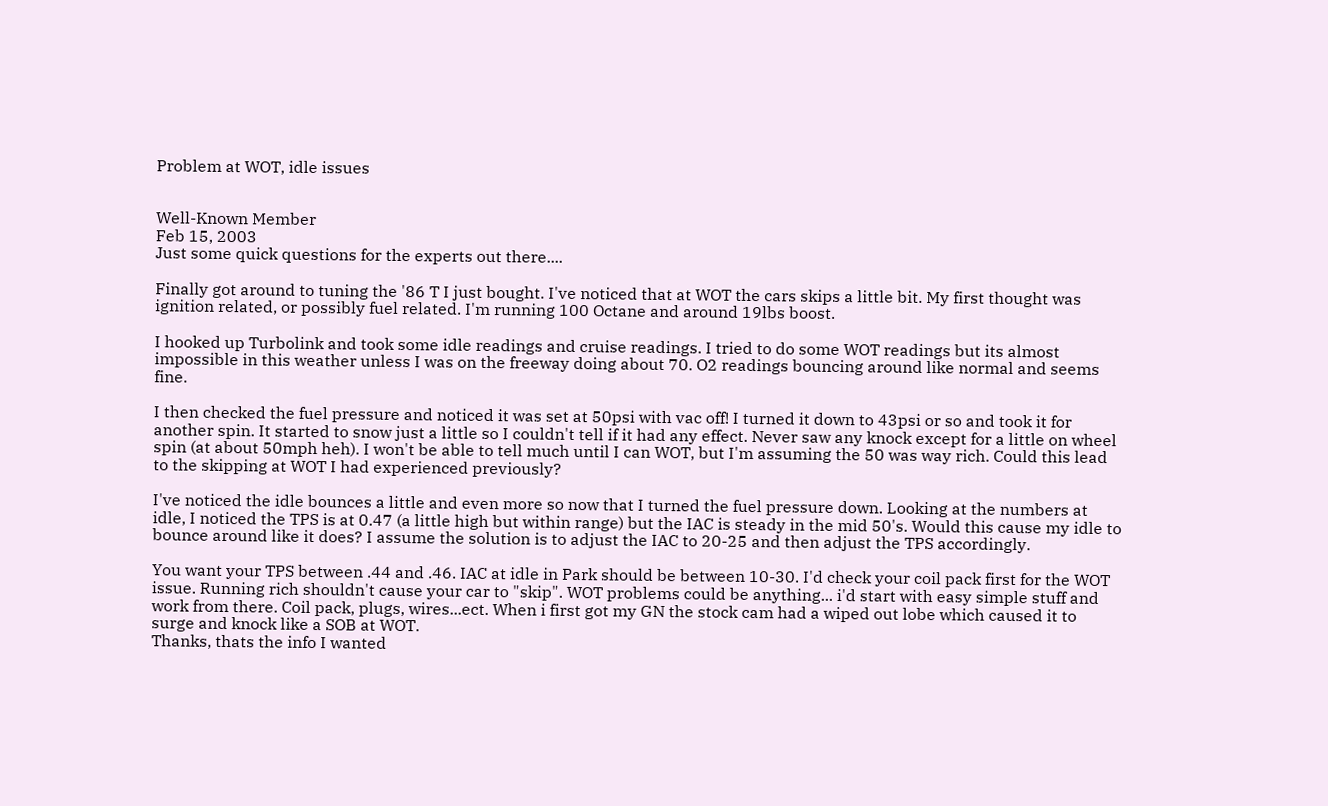Problem at WOT, idle issues


Well-Known Member
Feb 15, 2003
Just some quick questions for the experts out there....

Finally got around to tuning the '86 T I just bought. I've noticed that at WOT the cars skips a little bit. My first thought was ignition related, or possibly fuel related. I'm running 100 Octane and around 19lbs boost.

I hooked up Turbolink and took some idle readings and cruise readings. I tried to do some WOT readings but its almost impossible in this weather unless I was on the freeway doing about 70. O2 readings bouncing around like normal and seems fine.

I then checked the fuel pressure and noticed it was set at 50psi with vac off! I turned it down to 43psi or so and took it for another spin. It started to snow just a little so I couldn't tell if it had any effect. Never saw any knock except for a little on wheel spin (at about 50mph heh). I won't be able to tell much until I can WOT, but I'm assuming the 50 was way rich. Could this lead to the skipping at WOT I had experienced previously?

I've noticed the idle bounces a little and even more so now that I turned the fuel pressure down. Looking at the numbers at idle, I noticed the TPS is at 0.47 (a little high but within range) but the IAC is steady in the mid 50's. Would this cause my idle to bounce around like it does? I assume the solution is to adjust the IAC to 20-25 and then adjust the TPS accordingly.

You want your TPS between .44 and .46. IAC at idle in Park should be between 10-30. I'd check your coil pack first for the WOT issue. Running rich shouldn't cause your car to "skip". WOT problems could be anything... i'd start with easy simple stuff and work from there. Coil pack, plugs, wires...ect. When i first got my GN the stock cam had a wiped out lobe which caused it to surge and knock like a SOB at WOT.
Thanks, thats the info I wanted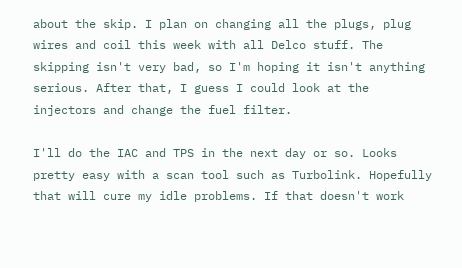about the skip. I plan on changing all the plugs, plug wires and coil this week with all Delco stuff. The skipping isn't very bad, so I'm hoping it isn't anything serious. After that, I guess I could look at the injectors and change the fuel filter.

I'll do the IAC and TPS in the next day or so. Looks pretty easy with a scan tool such as Turbolink. Hopefully that will cure my idle problems. If that doesn't work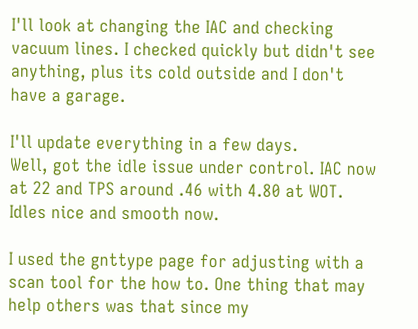I'll look at changing the IAC and checking vacuum lines. I checked quickly but didn't see anything, plus its cold outside and I don't have a garage.

I'll update everything in a few days.
Well, got the idle issue under control. IAC now at 22 and TPS around .46 with 4.80 at WOT. Idles nice and smooth now.

I used the gnttype page for adjusting with a scan tool for the how to. One thing that may help others was that since my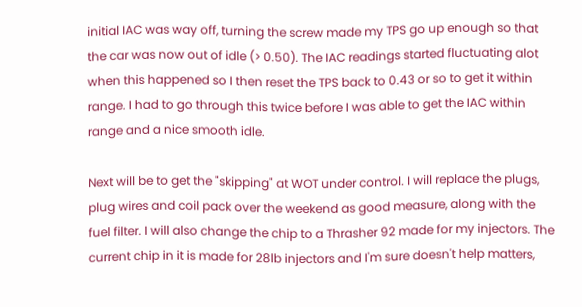initial IAC was way off, turning the screw made my TPS go up enough so that the car was now out of idle (> 0.50). The IAC readings started fluctuating alot when this happened so I then reset the TPS back to 0.43 or so to get it within range. I had to go through this twice before I was able to get the IAC within range and a nice smooth idle.

Next will be to get the "skipping" at WOT under control. I will replace the plugs, plug wires and coil pack over the weekend as good measure, along with the fuel filter. I will also change the chip to a Thrasher 92 made for my injectors. The current chip in it is made for 28lb injectors and I'm sure doesn't help matters,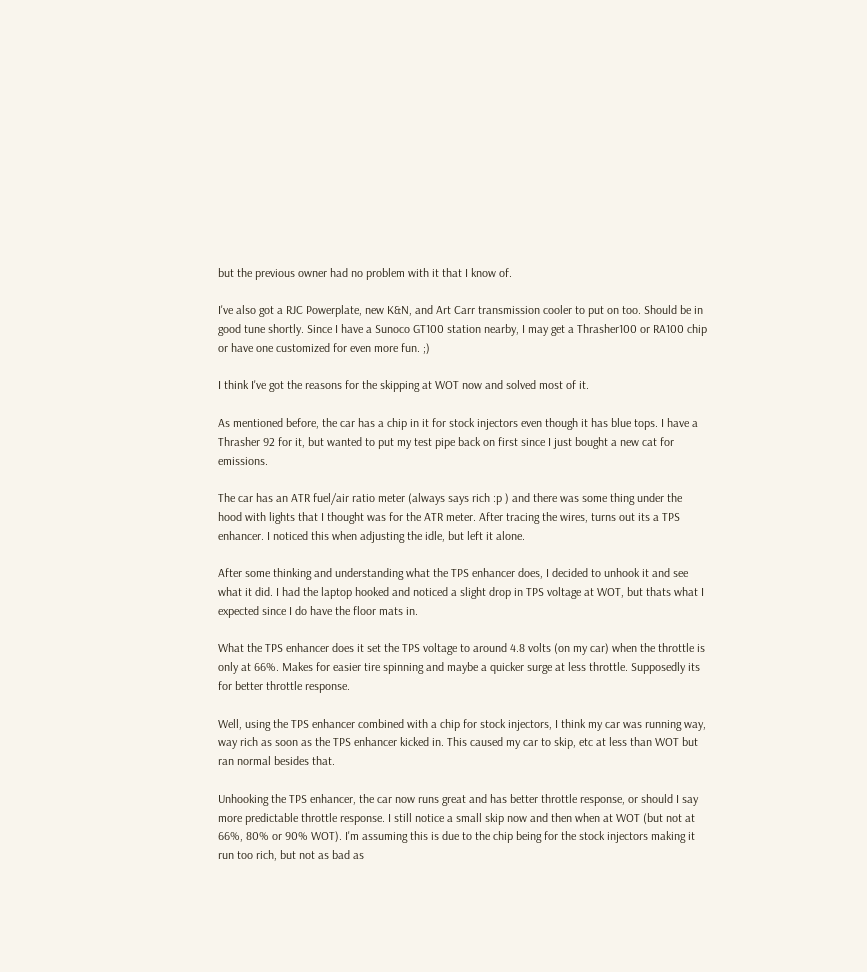but the previous owner had no problem with it that I know of.

I've also got a RJC Powerplate, new K&N, and Art Carr transmission cooler to put on too. Should be in good tune shortly. Since I have a Sunoco GT100 station nearby, I may get a Thrasher100 or RA100 chip or have one customized for even more fun. ;)

I think I've got the reasons for the skipping at WOT now and solved most of it.

As mentioned before, the car has a chip in it for stock injectors even though it has blue tops. I have a Thrasher 92 for it, but wanted to put my test pipe back on first since I just bought a new cat for emissions.

The car has an ATR fuel/air ratio meter (always says rich :p ) and there was some thing under the hood with lights that I thought was for the ATR meter. After tracing the wires, turns out its a TPS enhancer. I noticed this when adjusting the idle, but left it alone.

After some thinking and understanding what the TPS enhancer does, I decided to unhook it and see what it did. I had the laptop hooked and noticed a slight drop in TPS voltage at WOT, but thats what I expected since I do have the floor mats in.

What the TPS enhancer does it set the TPS voltage to around 4.8 volts (on my car) when the throttle is only at 66%. Makes for easier tire spinning and maybe a quicker surge at less throttle. Supposedly its for better throttle response.

Well, using the TPS enhancer combined with a chip for stock injectors, I think my car was running way, way rich as soon as the TPS enhancer kicked in. This caused my car to skip, etc at less than WOT but ran normal besides that.

Unhooking the TPS enhancer, the car now runs great and has better throttle response, or should I say more predictable throttle response. I still notice a small skip now and then when at WOT (but not at 66%, 80% or 90% WOT). I'm assuming this is due to the chip being for the stock injectors making it run too rich, but not as bad as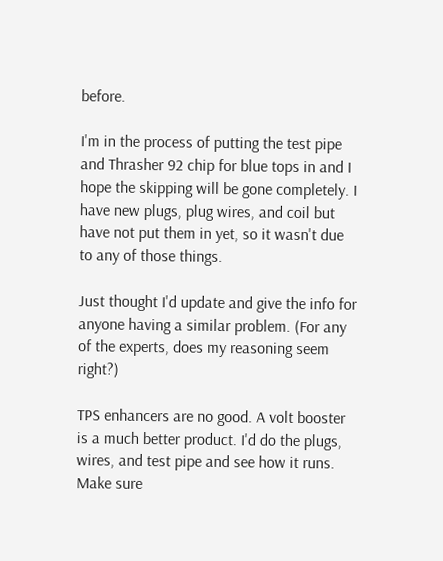before.

I'm in the process of putting the test pipe and Thrasher 92 chip for blue tops in and I hope the skipping will be gone completely. I have new plugs, plug wires, and coil but have not put them in yet, so it wasn't due to any of those things.

Just thought I'd update and give the info for anyone having a similar problem. (For any of the experts, does my reasoning seem right?)

TPS enhancers are no good. A volt booster is a much better product. I'd do the plugs, wires, and test pipe and see how it runs. Make sure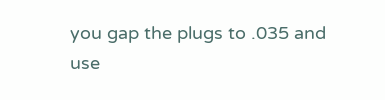you gap the plugs to .035 and use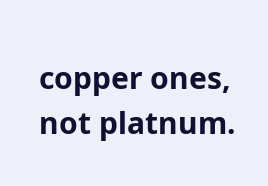copper ones, not platnum.